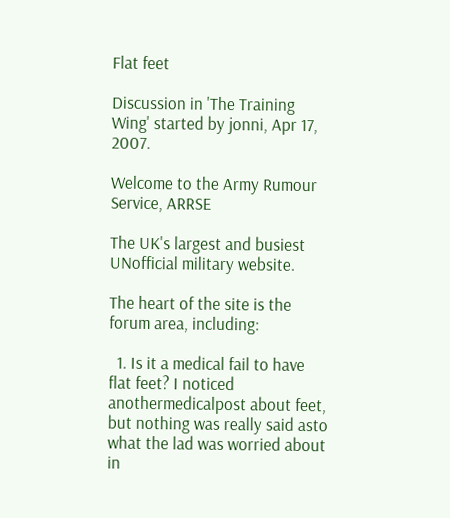Flat feet

Discussion in 'The Training Wing' started by jonni, Apr 17, 2007.

Welcome to the Army Rumour Service, ARRSE

The UK's largest and busiest UNofficial military website.

The heart of the site is the forum area, including:

  1. Is it a medical fail to have flat feet? I noticed anothermedicalpost about feet, but nothing was really said asto what the lad was worried about in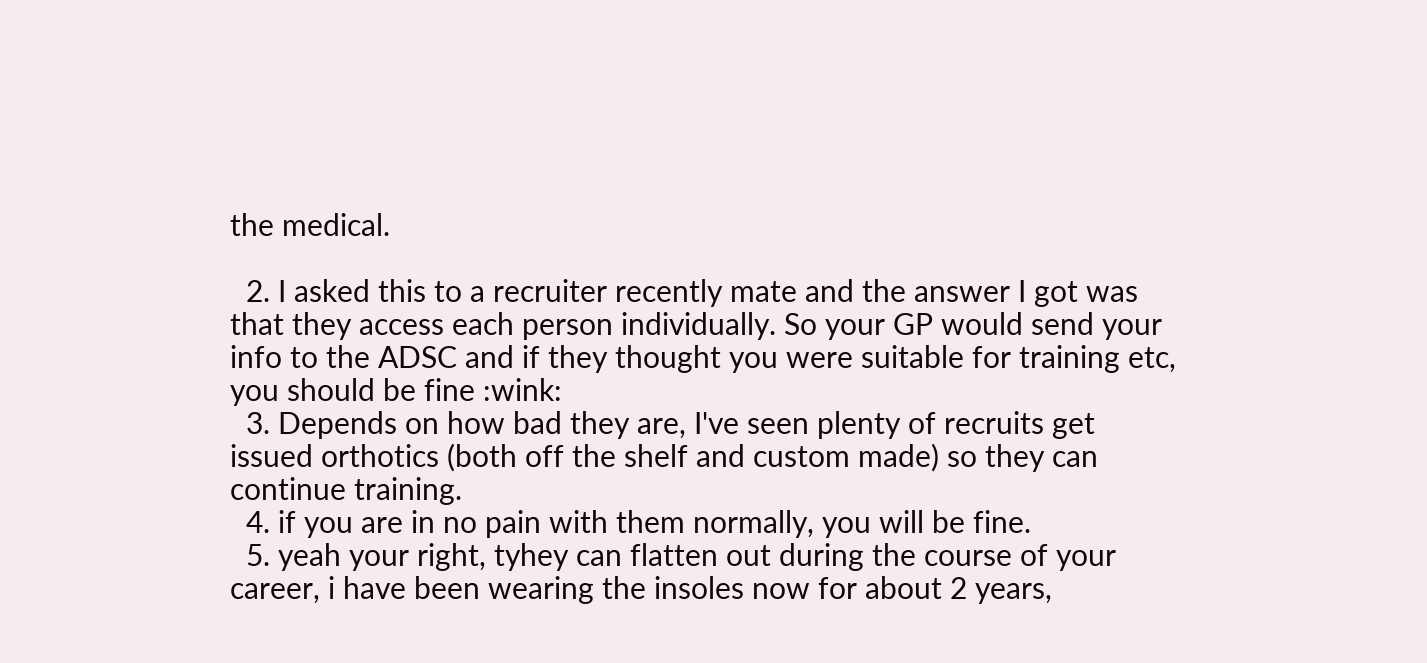the medical.

  2. I asked this to a recruiter recently mate and the answer I got was that they access each person individually. So your GP would send your info to the ADSC and if they thought you were suitable for training etc, you should be fine :wink:
  3. Depends on how bad they are, I've seen plenty of recruits get issued orthotics (both off the shelf and custom made) so they can continue training.
  4. if you are in no pain with them normally, you will be fine.
  5. yeah your right, tyhey can flatten out during the course of your career, i have been wearing the insoles now for about 2 years,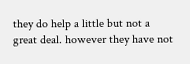they do help a little but not a great deal. however they have not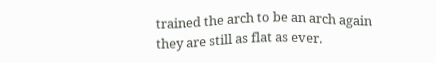trained the arch to be an arch again they are still as flat as ever.